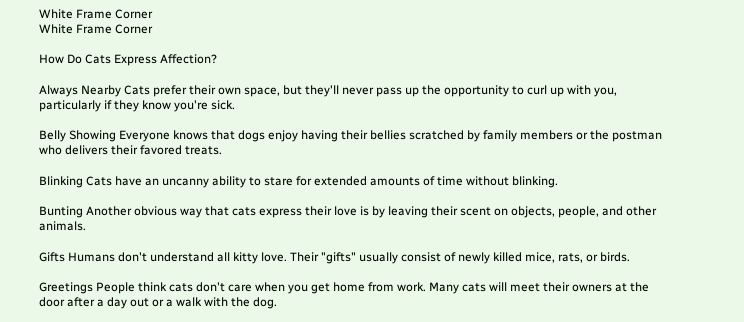White Frame Corner
White Frame Corner

How Do Cats Express Affection?

Always Nearby Cats prefer their own space, but they'll never pass up the opportunity to curl up with you, particularly if they know you're sick.

Belly Showing Everyone knows that dogs enjoy having their bellies scratched by family members or the postman who delivers their favored treats.

Blinking Cats have an uncanny ability to stare for extended amounts of time without blinking.

Bunting Another obvious way that cats express their love is by leaving their scent on objects, people, and other animals.

Gifts Humans don't understand all kitty love. Their "gifts" usually consist of newly killed mice, rats, or birds.

Greetings People think cats don't care when you get home from work. Many cats will meet their owners at the door after a day out or a walk with the dog.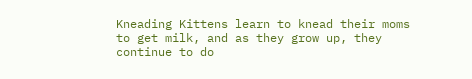Kneading Kittens learn to knead their moms to get milk, and as they grow up, they continue to do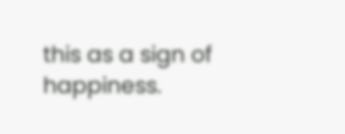this as a sign of happiness.